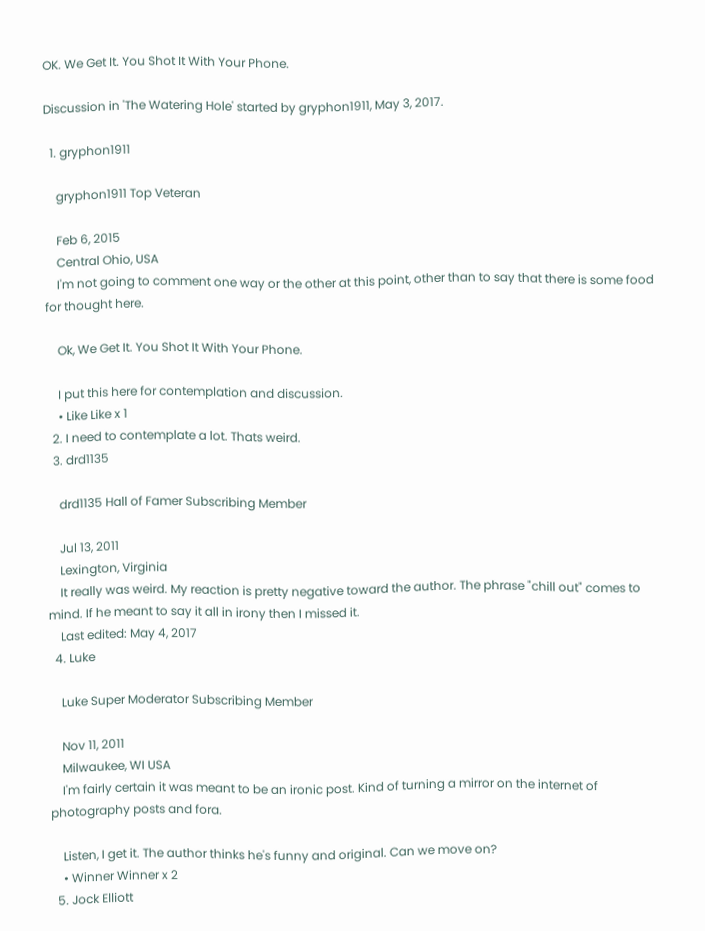OK. We Get It. You Shot It With Your Phone.

Discussion in 'The Watering Hole' started by gryphon1911, May 3, 2017.

  1. gryphon1911

    gryphon1911 Top Veteran

    Feb 6, 2015
    Central Ohio, USA
    I'm not going to comment one way or the other at this point, other than to say that there is some food for thought here.

    Ok, We Get It. You Shot It With Your Phone.

    I put this here for contemplation and discussion.
    • Like Like x 1
  2. I need to contemplate a lot. Thats weird.
  3. drd1135

    drd1135 Hall of Famer Subscribing Member

    Jul 13, 2011
    Lexington, Virginia
    It really was weird. My reaction is pretty negative toward the author. The phrase "chill out" comes to mind. If he meant to say it all in irony then I missed it.
    Last edited: May 4, 2017
  4. Luke

    Luke Super Moderator Subscribing Member

    Nov 11, 2011
    Milwaukee, WI USA
    I'm fairly certain it was meant to be an ironic post. Kind of turning a mirror on the internet of photography posts and fora.

    Listen, I get it. The author thinks he's funny and original. Can we move on?
    • Winner Winner x 2
  5. Jock Elliott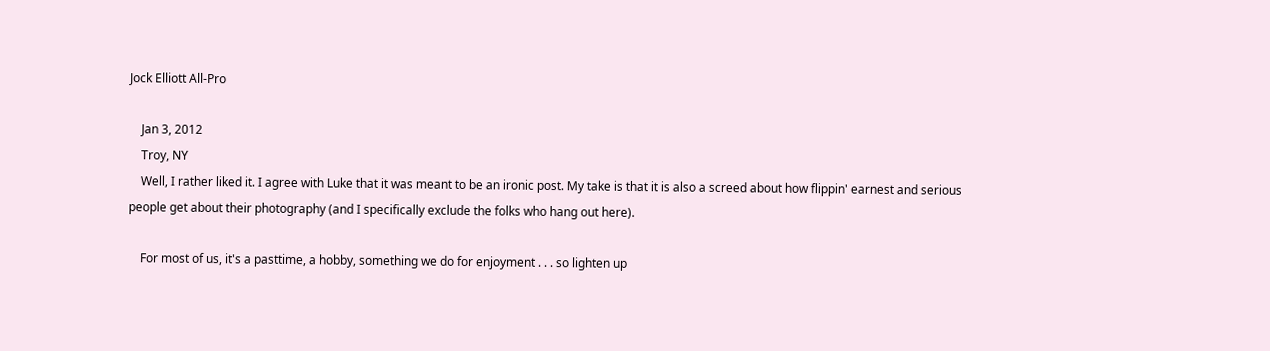Jock Elliott All-Pro

    Jan 3, 2012
    Troy, NY
    Well, I rather liked it. I agree with Luke that it was meant to be an ironic post. My take is that it is also a screed about how flippin' earnest and serious people get about their photography (and I specifically exclude the folks who hang out here).

    For most of us, it's a pasttime, a hobby, something we do for enjoyment . . . so lighten up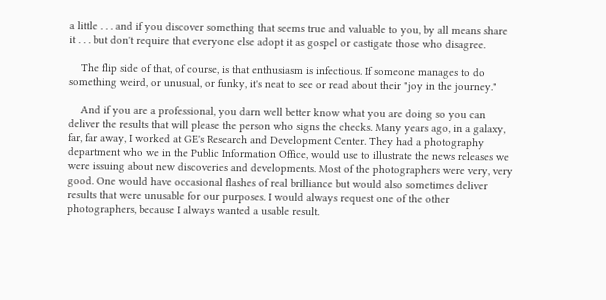a little . . . and if you discover something that seems true and valuable to you, by all means share it . . . but don't require that everyone else adopt it as gospel or castigate those who disagree.

    The flip side of that, of course, is that enthusiasm is infectious. If someone manages to do something weird, or unusual, or funky, it's neat to see or read about their "joy in the journey."

    And if you are a professional, you darn well better know what you are doing so you can deliver the results that will please the person who signs the checks. Many years ago, in a galaxy, far, far away, I worked at GE's Research and Development Center. They had a photography department who we in the Public Information Office, would use to illustrate the news releases we were issuing about new discoveries and developments. Most of the photographers were very, very good. One would have occasional flashes of real brilliance but would also sometimes deliver results that were unusable for our purposes. I would always request one of the other photographers, because I always wanted a usable result.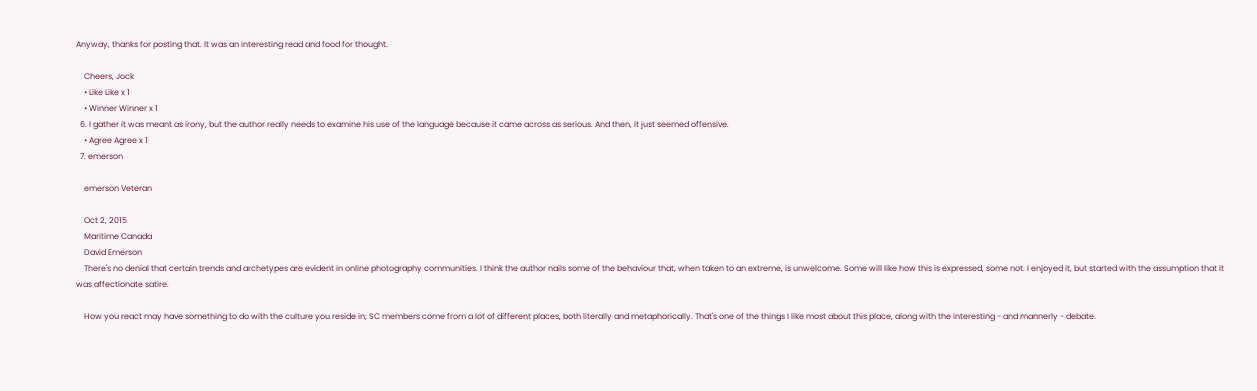Anyway, thanks for posting that. It was an interesting read and food for thought.

    Cheers, Jock
    • Like Like x 1
    • Winner Winner x 1
  6. I gather it was meant as irony, but the author really needs to examine his use of the language because it came across as serious. And then, it just seemed offensive.
    • Agree Agree x 1
  7. emerson

    emerson Veteran

    Oct 2, 2015
    Maritime Canada
    David Emerson
    There's no denial that certain trends and archetypes are evident in online photography communities. I think the author nails some of the behaviour that, when taken to an extreme, is unwelcome. Some will like how this is expressed, some not. I enjoyed it, but started with the assumption that it was affectionate satire.

    How you react may have something to do with the culture you reside in; SC members come from a lot of different places, both literally and metaphorically. That's one of the things I like most about this place, along with the interesting - and mannerly - debate.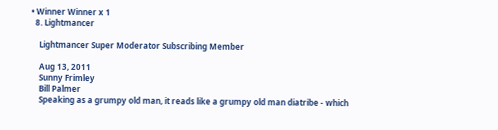• Winner Winner x 1
  8. Lightmancer

    Lightmancer Super Moderator Subscribing Member

    Aug 13, 2011
    Sunny Frimley
    Bill Palmer
    Speaking as a grumpy old man, it reads like a grumpy old man diatribe - which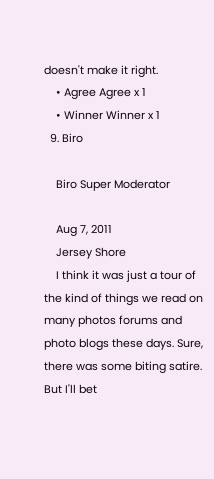doesn't make it right.
    • Agree Agree x 1
    • Winner Winner x 1
  9. Biro

    Biro Super Moderator

    Aug 7, 2011
    Jersey Shore
    I think it was just a tour of the kind of things we read on many photos forums and photo blogs these days. Sure, there was some biting satire. But I'll bet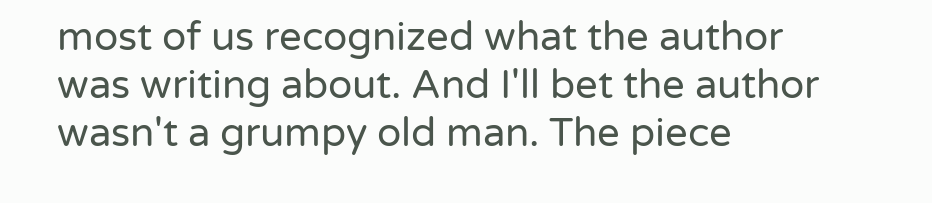most of us recognized what the author was writing about. And I'll bet the author wasn't a grumpy old man. The piece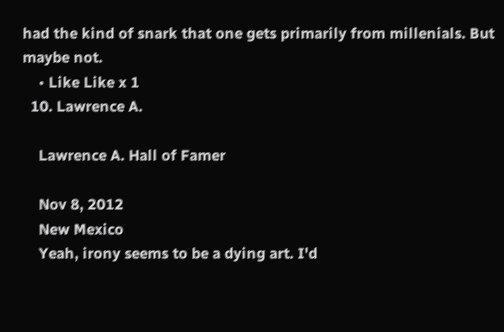had the kind of snark that one gets primarily from millenials. But maybe not.
    • Like Like x 1
  10. Lawrence A.

    Lawrence A. Hall of Famer

    Nov 8, 2012
    New Mexico
    Yeah, irony seems to be a dying art. I'd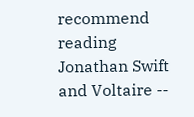recommend reading Jonathan Swift and Voltaire --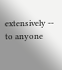extensively -- to anyone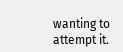wanting to attempt it.